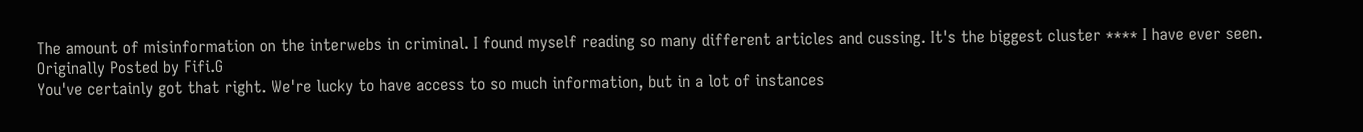The amount of misinformation on the interwebs in criminal. I found myself reading so many different articles and cussing. It's the biggest cluster **** I have ever seen.
Originally Posted by Fifi.G
You've certainly got that right. We're lucky to have access to so much information, but in a lot of instances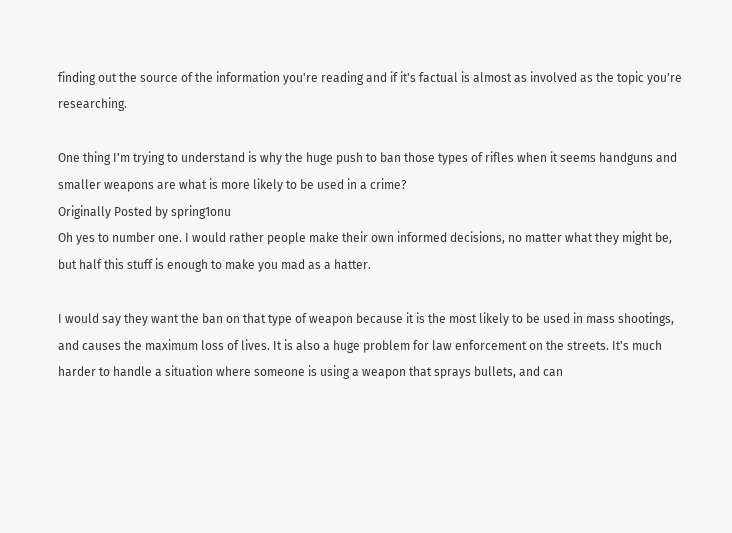finding out the source of the information you're reading and if it's factual is almost as involved as the topic you're researching.

One thing I'm trying to understand is why the huge push to ban those types of rifles when it seems handguns and smaller weapons are what is more likely to be used in a crime?
Originally Posted by spring1onu
Oh yes to number one. I would rather people make their own informed decisions, no matter what they might be, but half this stuff is enough to make you mad as a hatter.

I would say they want the ban on that type of weapon because it is the most likely to be used in mass shootings, and causes the maximum loss of lives. It is also a huge problem for law enforcement on the streets. It's much harder to handle a situation where someone is using a weapon that sprays bullets, and can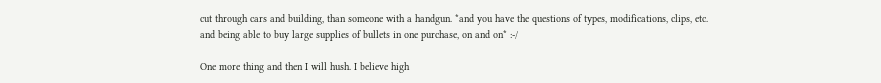cut through cars and building, than someone with a handgun. *and you have the questions of types, modifications, clips, etc. and being able to buy large supplies of bullets in one purchase, on and on* :-/

One more thing and then I will hush. I believe high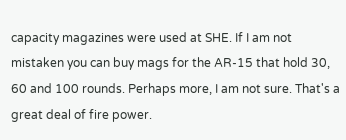capacity magazines were used at SHE. If I am not mistaken you can buy mags for the AR-15 that hold 30, 60 and 100 rounds. Perhaps more, I am not sure. That's a great deal of fire power.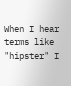When I hear terms like "hipster" I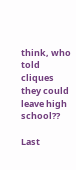think, who told cliques they could leave high school??

Last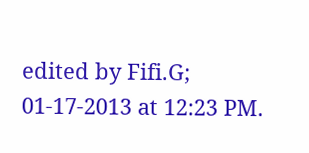edited by Fifi.G; 01-17-2013 at 12:23 PM.